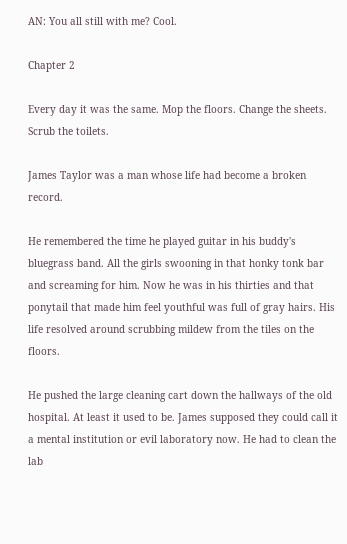AN: You all still with me? Cool.

Chapter 2

Every day it was the same. Mop the floors. Change the sheets. Scrub the toilets.

James Taylor was a man whose life had become a broken record.

He remembered the time he played guitar in his buddy's bluegrass band. All the girls swooning in that honky tonk bar and screaming for him. Now he was in his thirties and that ponytail that made him feel youthful was full of gray hairs. His life resolved around scrubbing mildew from the tiles on the floors.

He pushed the large cleaning cart down the hallways of the old hospital. At least it used to be. James supposed they could call it a mental institution or evil laboratory now. He had to clean the lab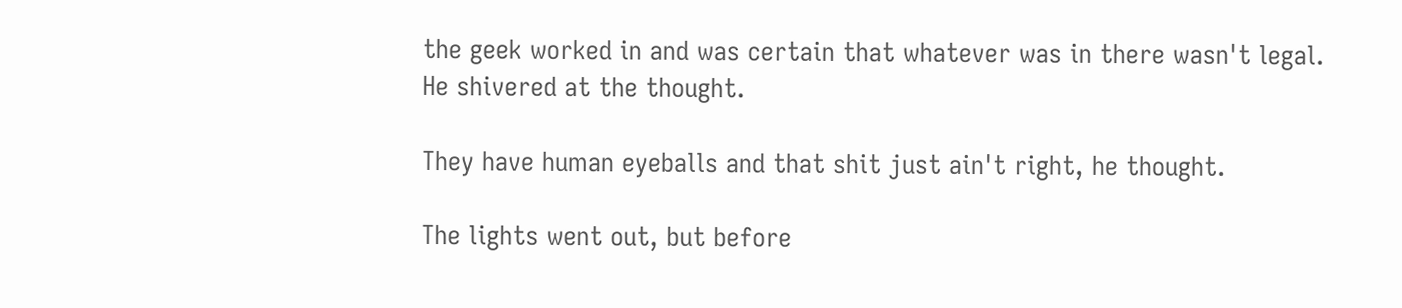the geek worked in and was certain that whatever was in there wasn't legal. He shivered at the thought.

They have human eyeballs and that shit just ain't right, he thought.

The lights went out, but before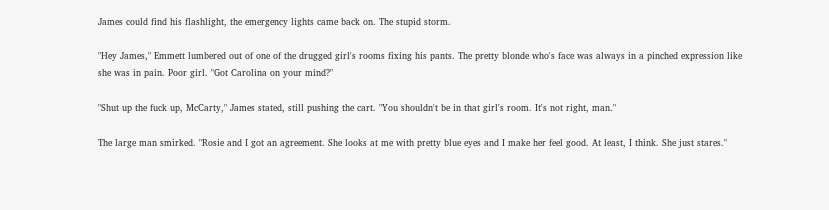James could find his flashlight, the emergency lights came back on. The stupid storm.

"Hey James," Emmett lumbered out of one of the drugged girl's rooms fixing his pants. The pretty blonde who's face was always in a pinched expression like she was in pain. Poor girl. "Got Carolina on your mind?"

"Shut up the fuck up, McCarty," James stated, still pushing the cart. "You shouldn't be in that girl's room. It's not right, man."

The large man smirked. "Rosie and I got an agreement. She looks at me with pretty blue eyes and I make her feel good. At least, I think. She just stares."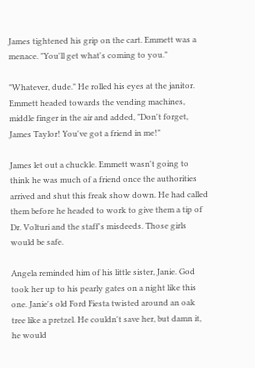James tightened his grip on the cart. Emmett was a menace. "You'll get what's coming to you."

"Whatever, dude." He rolled his eyes at the janitor. Emmett headed towards the vending machines, middle finger in the air and added, "Don't forget, James Taylor! You've got a friend in me!"

James let out a chuckle. Emmett wasn't going to think he was much of a friend once the authorities arrived and shut this freak show down. He had called them before he headed to work to give them a tip of Dr. Volturi and the staff's misdeeds. Those girls would be safe.

Angela reminded him of his little sister, Janie. God took her up to his pearly gates on a night like this one. Janie's old Ford Fiesta twisted around an oak tree like a pretzel. He couldn't save her, but damn it, he would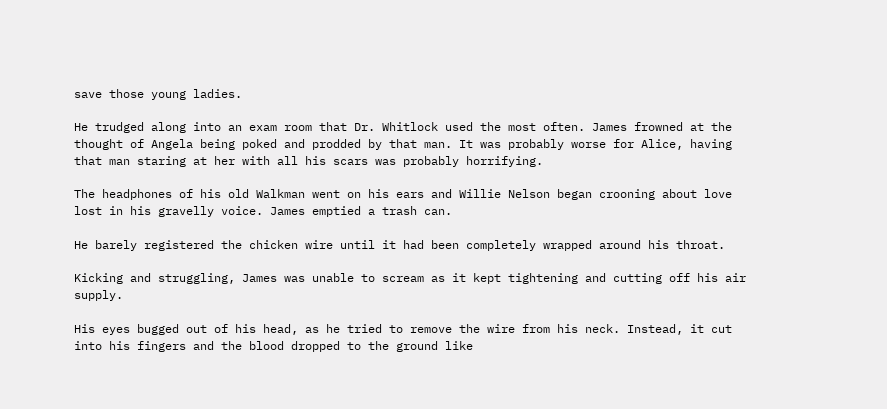save those young ladies.

He trudged along into an exam room that Dr. Whitlock used the most often. James frowned at the thought of Angela being poked and prodded by that man. It was probably worse for Alice, having that man staring at her with all his scars was probably horrifying.

The headphones of his old Walkman went on his ears and Willie Nelson began crooning about love lost in his gravelly voice. James emptied a trash can.

He barely registered the chicken wire until it had been completely wrapped around his throat.

Kicking and struggling, James was unable to scream as it kept tightening and cutting off his air supply.

His eyes bugged out of his head, as he tried to remove the wire from his neck. Instead, it cut into his fingers and the blood dropped to the ground like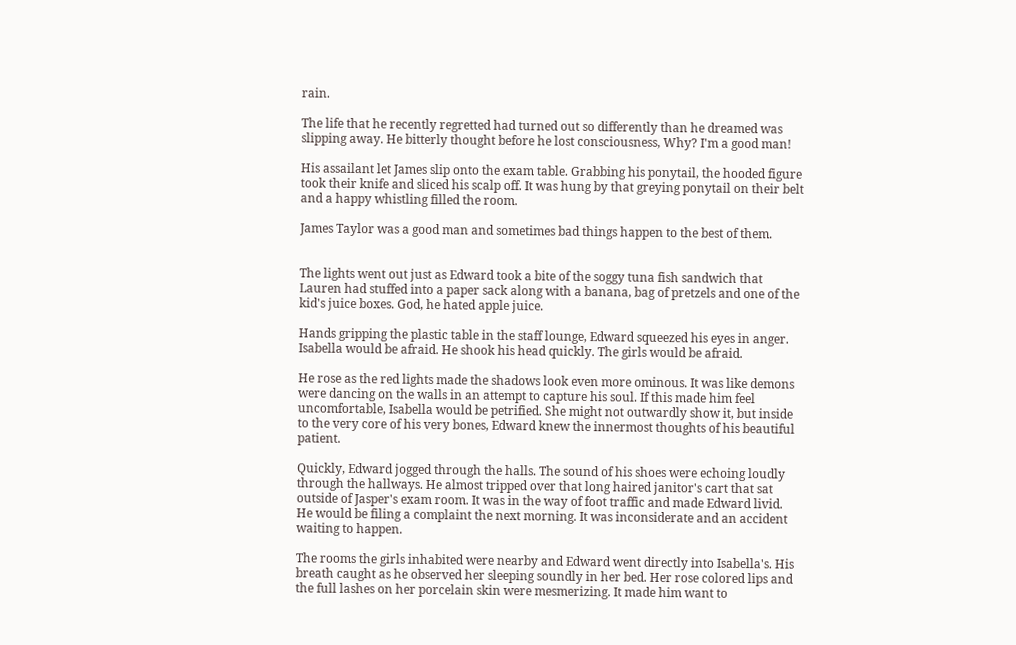rain.

The life that he recently regretted had turned out so differently than he dreamed was slipping away. He bitterly thought before he lost consciousness, Why? I'm a good man!

His assailant let James slip onto the exam table. Grabbing his ponytail, the hooded figure took their knife and sliced his scalp off. It was hung by that greying ponytail on their belt and a happy whistling filled the room.

James Taylor was a good man and sometimes bad things happen to the best of them.


The lights went out just as Edward took a bite of the soggy tuna fish sandwich that Lauren had stuffed into a paper sack along with a banana, bag of pretzels and one of the kid's juice boxes. God, he hated apple juice.

Hands gripping the plastic table in the staff lounge, Edward squeezed his eyes in anger. Isabella would be afraid. He shook his head quickly. The girls would be afraid.

He rose as the red lights made the shadows look even more ominous. It was like demons were dancing on the walls in an attempt to capture his soul. If this made him feel uncomfortable, Isabella would be petrified. She might not outwardly show it, but inside to the very core of his very bones, Edward knew the innermost thoughts of his beautiful patient.

Quickly, Edward jogged through the halls. The sound of his shoes were echoing loudly through the hallways. He almost tripped over that long haired janitor's cart that sat outside of Jasper's exam room. It was in the way of foot traffic and made Edward livid. He would be filing a complaint the next morning. It was inconsiderate and an accident waiting to happen.

The rooms the girls inhabited were nearby and Edward went directly into Isabella's. His breath caught as he observed her sleeping soundly in her bed. Her rose colored lips and the full lashes on her porcelain skin were mesmerizing. It made him want to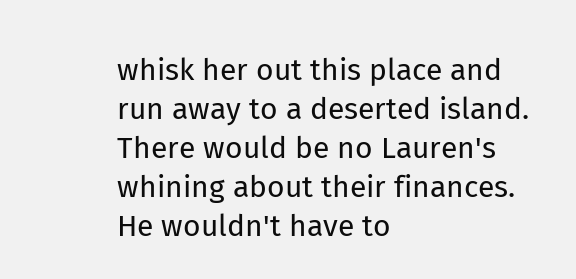whisk her out this place and run away to a deserted island. There would be no Lauren's whining about their finances. He wouldn't have to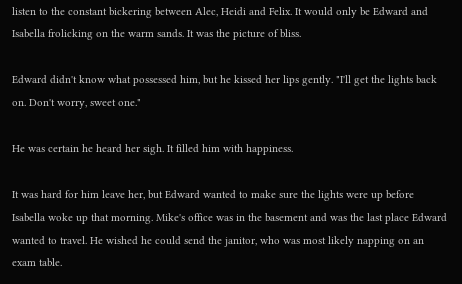listen to the constant bickering between Alec, Heidi and Felix. It would only be Edward and Isabella frolicking on the warm sands. It was the picture of bliss.

Edward didn't know what possessed him, but he kissed her lips gently. "I'll get the lights back on. Don't worry, sweet one."

He was certain he heard her sigh. It filled him with happiness.

It was hard for him leave her, but Edward wanted to make sure the lights were up before Isabella woke up that morning. Mike's office was in the basement and was the last place Edward wanted to travel. He wished he could send the janitor, who was most likely napping on an exam table.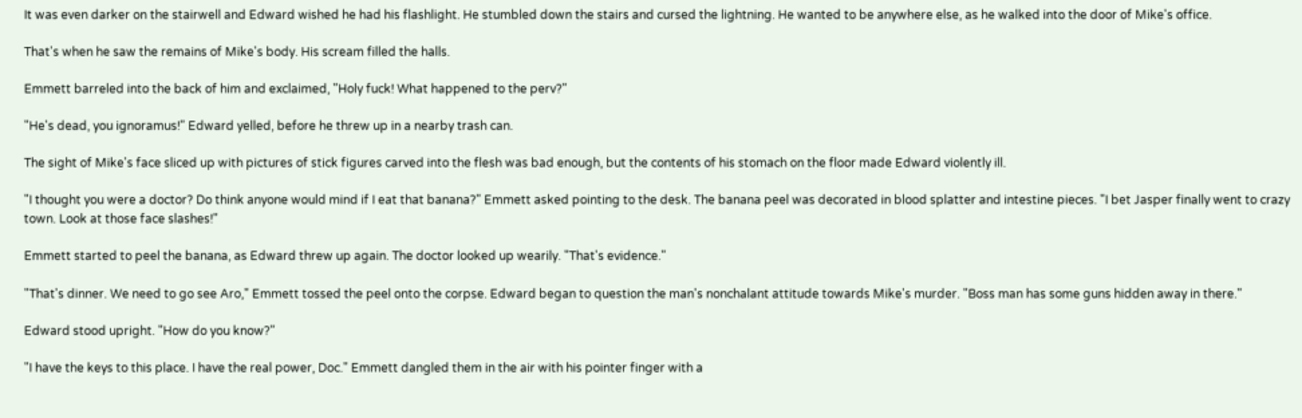It was even darker on the stairwell and Edward wished he had his flashlight. He stumbled down the stairs and cursed the lightning. He wanted to be anywhere else, as he walked into the door of Mike's office.

That's when he saw the remains of Mike's body. His scream filled the halls.

Emmett barreled into the back of him and exclaimed, "Holy fuck! What happened to the perv?"

"He's dead, you ignoramus!" Edward yelled, before he threw up in a nearby trash can.

The sight of Mike's face sliced up with pictures of stick figures carved into the flesh was bad enough, but the contents of his stomach on the floor made Edward violently ill.

"I thought you were a doctor? Do think anyone would mind if I eat that banana?" Emmett asked pointing to the desk. The banana peel was decorated in blood splatter and intestine pieces. "I bet Jasper finally went to crazy town. Look at those face slashes!"

Emmett started to peel the banana, as Edward threw up again. The doctor looked up wearily. "That's evidence."

"That's dinner. We need to go see Aro," Emmett tossed the peel onto the corpse. Edward began to question the man's nonchalant attitude towards Mike's murder. "Boss man has some guns hidden away in there."

Edward stood upright. "How do you know?"

"I have the keys to this place. I have the real power, Doc." Emmett dangled them in the air with his pointer finger with a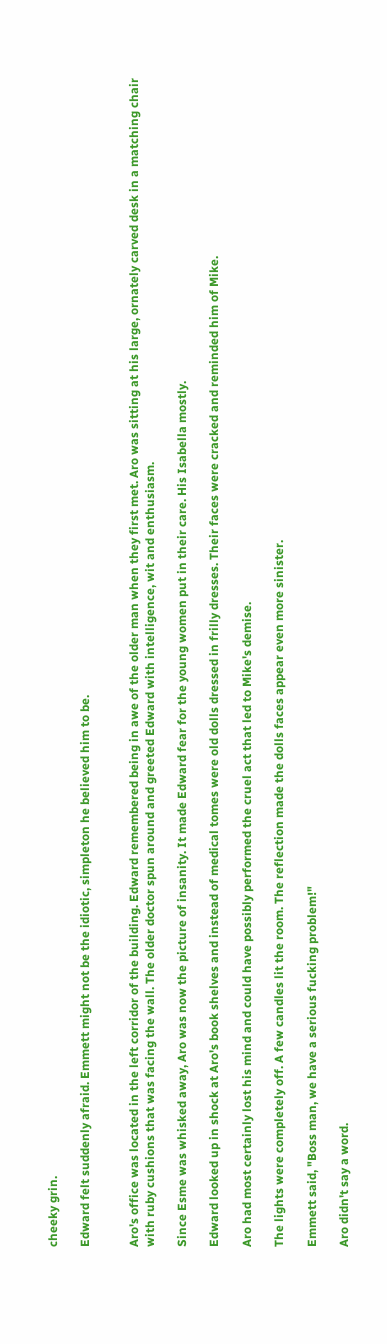cheeky grin.

Edward felt suddenly afraid. Emmett might not be the idiotic, simpleton he believed him to be.


Aro's office was located in the left corridor of the building. Edward remembered being in awe of the older man when they first met. Aro was sitting at his large, ornately carved desk in a matching chair with ruby cushions that was facing the wall. The older doctor spun around and greeted Edward with intelligence, wit and enthusiasm.

Since Esme was whisked away, Aro was now the picture of insanity. It made Edward fear for the young women put in their care. His Isabella mostly.

Edward looked up in shock at Aro's book shelves and instead of medical tomes were old dolls dressed in frilly dresses. Their faces were cracked and reminded him of Mike.

Aro had most certainly lost his mind and could have possibly performed the cruel act that led to Mike's demise.

The lights were completely off. A few candles lit the room. The reflection made the dolls faces appear even more sinister.

Emmett said, "Boss man, we have a serious fucking problem!"

Aro didn't say a word.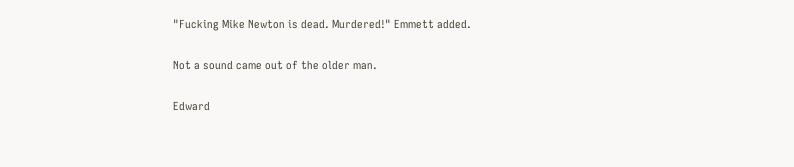"Fucking Mike Newton is dead. Murdered!" Emmett added.

Not a sound came out of the older man.

Edward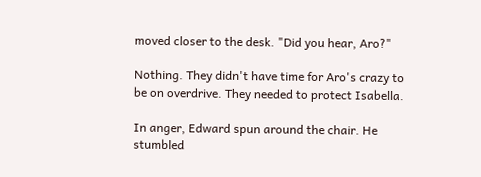moved closer to the desk. "Did you hear, Aro?"

Nothing. They didn't have time for Aro's crazy to be on overdrive. They needed to protect Isabella.

In anger, Edward spun around the chair. He stumbled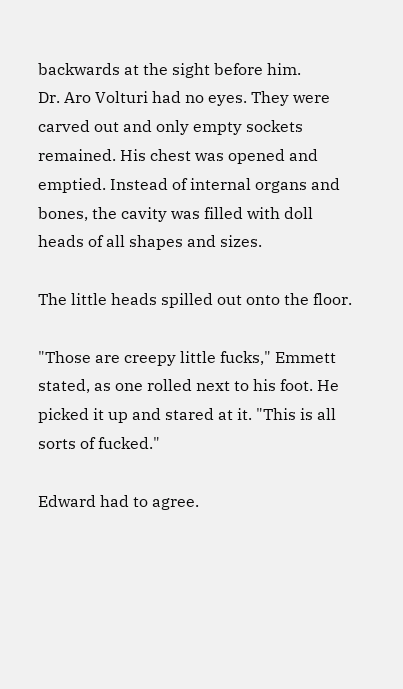backwards at the sight before him.
Dr. Aro Volturi had no eyes. They were carved out and only empty sockets remained. His chest was opened and emptied. Instead of internal organs and bones, the cavity was filled with doll heads of all shapes and sizes.

The little heads spilled out onto the floor.

"Those are creepy little fucks," Emmett stated, as one rolled next to his foot. He picked it up and stared at it. "This is all sorts of fucked."

Edward had to agree.